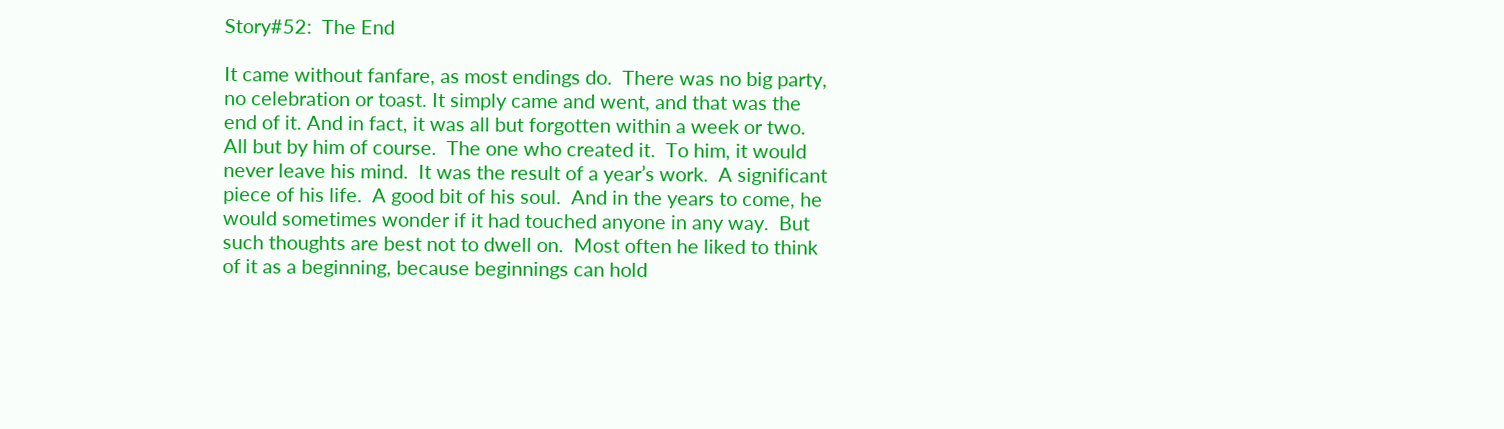Story#52:  The End

It came without fanfare, as most endings do.  There was no big party, no celebration or toast. It simply came and went, and that was the end of it. And in fact, it was all but forgotten within a week or two.  All but by him of course.  The one who created it.  To him, it would never leave his mind.  It was the result of a year’s work.  A significant piece of his life.  A good bit of his soul.  And in the years to come, he would sometimes wonder if it had touched anyone in any way.  But such thoughts are best not to dwell on.  Most often he liked to think of it as a beginning, because beginnings can hold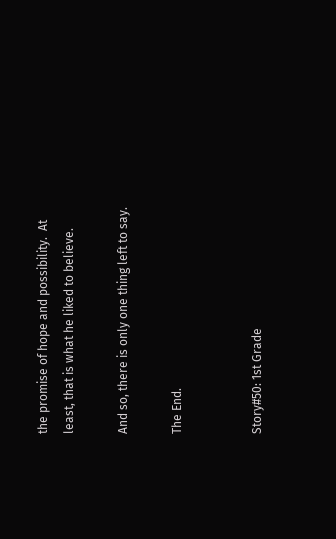the promise of hope and possibility.  At least, that is what he liked to believe.

And so, there is only one thing left to say.

The End.


Story#50: 1st Grade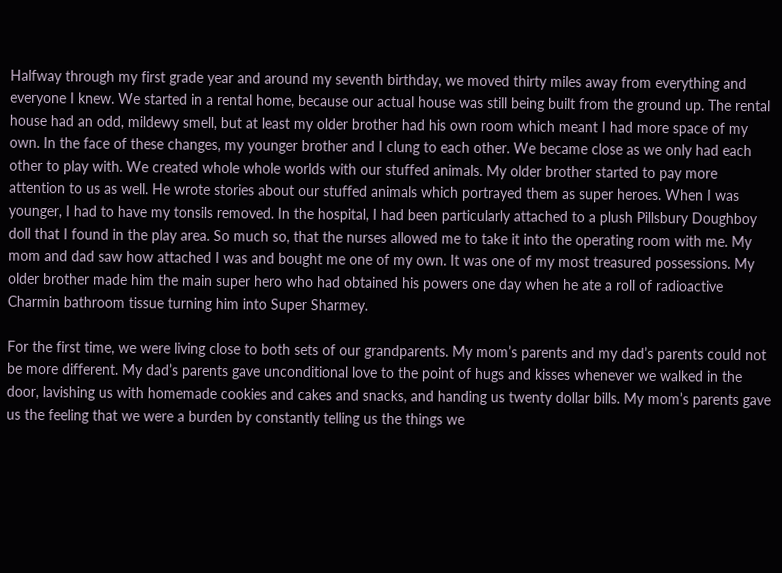Halfway through my first grade year and around my seventh birthday, we moved thirty miles away from everything and everyone I knew. We started in a rental home, because our actual house was still being built from the ground up. The rental house had an odd, mildewy smell, but at least my older brother had his own room which meant I had more space of my own. In the face of these changes, my younger brother and I clung to each other. We became close as we only had each other to play with. We created whole whole worlds with our stuffed animals. My older brother started to pay more attention to us as well. He wrote stories about our stuffed animals which portrayed them as super heroes. When I was younger, I had to have my tonsils removed. In the hospital, I had been particularly attached to a plush Pillsbury Doughboy doll that I found in the play area. So much so, that the nurses allowed me to take it into the operating room with me. My mom and dad saw how attached I was and bought me one of my own. It was one of my most treasured possessions. My older brother made him the main super hero who had obtained his powers one day when he ate a roll of radioactive Charmin bathroom tissue turning him into Super Sharmey.

For the first time, we were living close to both sets of our grandparents. My mom’s parents and my dad’s parents could not be more different. My dad’s parents gave unconditional love to the point of hugs and kisses whenever we walked in the door, lavishing us with homemade cookies and cakes and snacks, and handing us twenty dollar bills. My mom’s parents gave us the feeling that we were a burden by constantly telling us the things we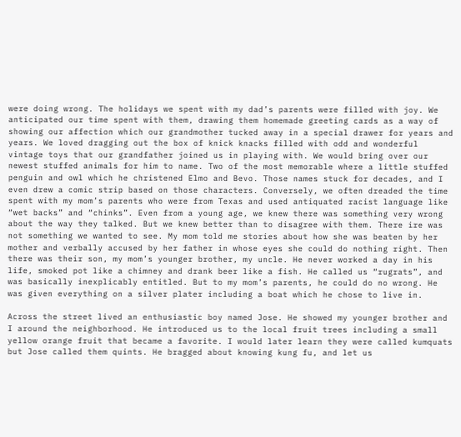were doing wrong. The holidays we spent with my dad’s parents were filled with joy. We anticipated our time spent with them, drawing them homemade greeting cards as a way of showing our affection which our grandmother tucked away in a special drawer for years and years. We loved dragging out the box of knick knacks filled with odd and wonderful vintage toys that our grandfather joined us in playing with. We would bring over our newest stuffed animals for him to name. Two of the most memorable where a little stuffed penguin and owl which he christened Elmo and Bevo. Those names stuck for decades, and I even drew a comic strip based on those characters. Conversely, we often dreaded the time spent with my mom’s parents who were from Texas and used antiquated racist language like “wet backs” and “chinks”. Even from a young age, we knew there was something very wrong about the way they talked. But we knew better than to disagree with them. There ire was not something we wanted to see. My mom told me stories about how she was beaten by her mother and verbally accused by her father in whose eyes she could do nothing right. Then there was their son, my mom’s younger brother, my uncle. He never worked a day in his life, smoked pot like a chimney and drank beer like a fish. He called us “rugrats”, and was basically inexplicably entitled. But to my mom’s parents, he could do no wrong. He was given everything on a silver plater including a boat which he chose to live in.

Across the street lived an enthusiastic boy named Jose. He showed my younger brother and I around the neighborhood. He introduced us to the local fruit trees including a small yellow orange fruit that became a favorite. I would later learn they were called kumquats but Jose called them quints. He bragged about knowing kung fu, and let us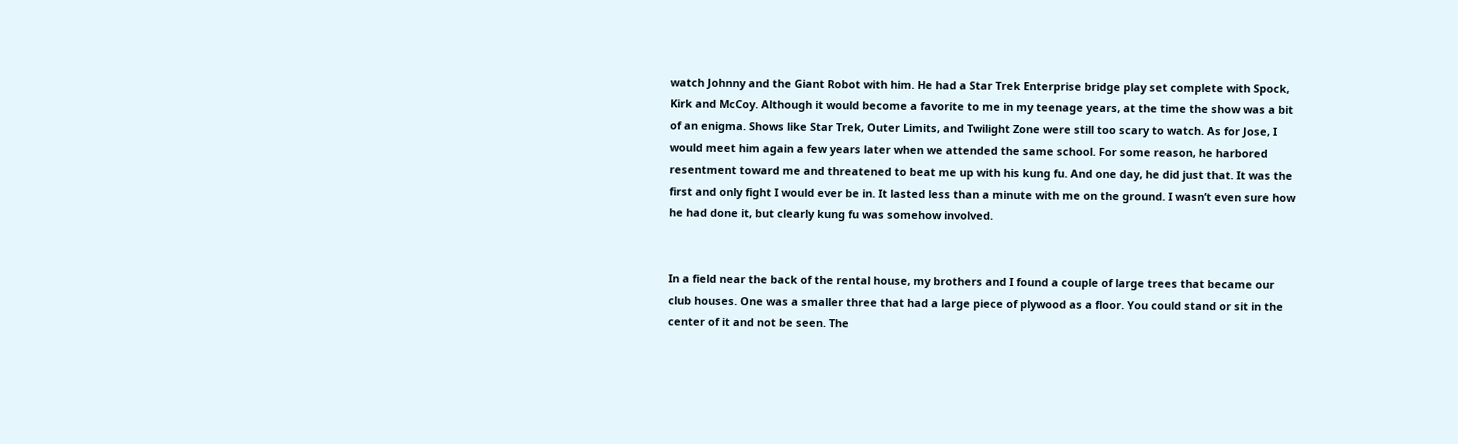watch Johnny and the Giant Robot with him. He had a Star Trek Enterprise bridge play set complete with Spock, Kirk and McCoy. Although it would become a favorite to me in my teenage years, at the time the show was a bit of an enigma. Shows like Star Trek, Outer Limits, and Twilight Zone were still too scary to watch. As for Jose, I would meet him again a few years later when we attended the same school. For some reason, he harbored resentment toward me and threatened to beat me up with his kung fu. And one day, he did just that. It was the first and only fight I would ever be in. It lasted less than a minute with me on the ground. I wasn’t even sure how he had done it, but clearly kung fu was somehow involved.


In a field near the back of the rental house, my brothers and I found a couple of large trees that became our club houses. One was a smaller three that had a large piece of plywood as a floor. You could stand or sit in the center of it and not be seen. The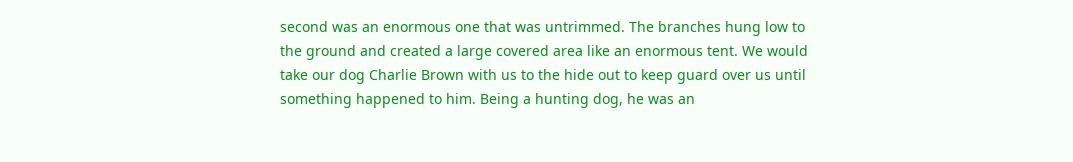second was an enormous one that was untrimmed. The branches hung low to the ground and created a large covered area like an enormous tent. We would take our dog Charlie Brown with us to the hide out to keep guard over us until something happened to him. Being a hunting dog, he was an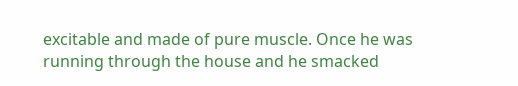excitable and made of pure muscle. Once he was running through the house and he smacked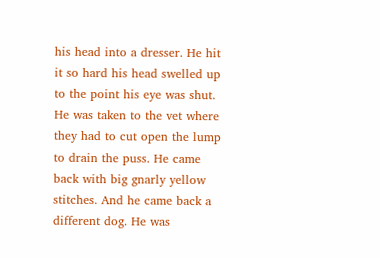his head into a dresser. He hit it so hard his head swelled up to the point his eye was shut. He was taken to the vet where they had to cut open the lump to drain the puss. He came back with big gnarly yellow stitches. And he came back a different dog. He was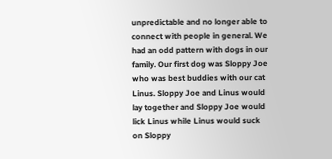unpredictable and no longer able to connect with people in general. We had an odd pattern with dogs in our family. Our first dog was Sloppy Joe who was best buddies with our cat Linus. Sloppy Joe and Linus would lay together and Sloppy Joe would lick Linus while Linus would suck on Sloppy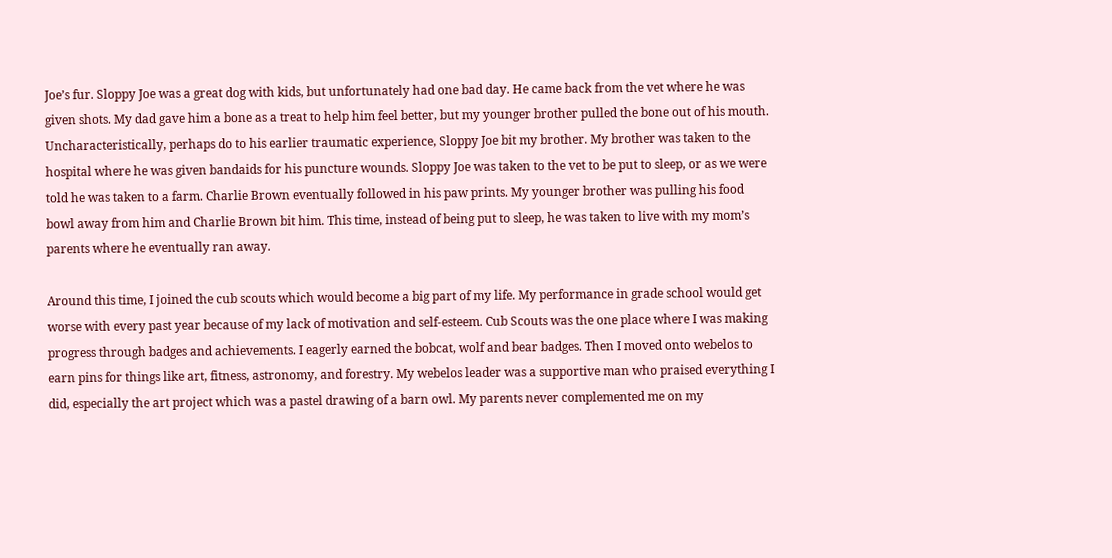Joe’s fur. Sloppy Joe was a great dog with kids, but unfortunately had one bad day. He came back from the vet where he was given shots. My dad gave him a bone as a treat to help him feel better, but my younger brother pulled the bone out of his mouth. Uncharacteristically, perhaps do to his earlier traumatic experience, Sloppy Joe bit my brother. My brother was taken to the hospital where he was given bandaids for his puncture wounds. Sloppy Joe was taken to the vet to be put to sleep, or as we were told he was taken to a farm. Charlie Brown eventually followed in his paw prints. My younger brother was pulling his food bowl away from him and Charlie Brown bit him. This time, instead of being put to sleep, he was taken to live with my mom’s parents where he eventually ran away.

Around this time, I joined the cub scouts which would become a big part of my life. My performance in grade school would get worse with every past year because of my lack of motivation and self-esteem. Cub Scouts was the one place where I was making progress through badges and achievements. I eagerly earned the bobcat, wolf and bear badges. Then I moved onto webelos to earn pins for things like art, fitness, astronomy, and forestry. My webelos leader was a supportive man who praised everything I did, especially the art project which was a pastel drawing of a barn owl. My parents never complemented me on my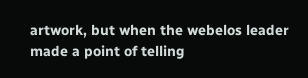artwork, but when the webelos leader made a point of telling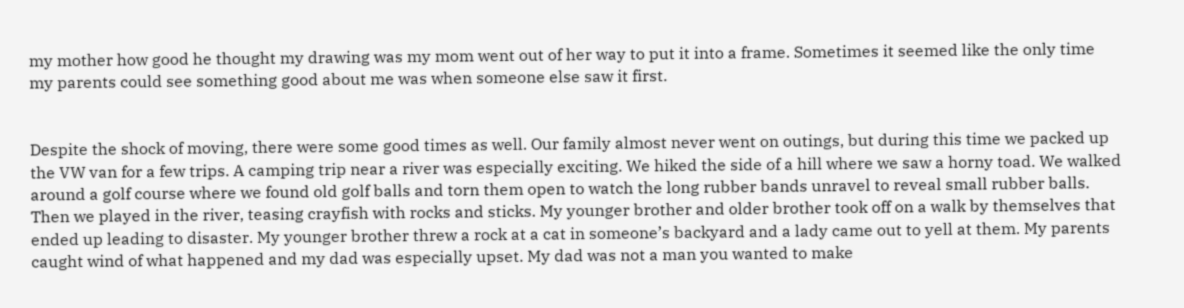my mother how good he thought my drawing was my mom went out of her way to put it into a frame. Sometimes it seemed like the only time my parents could see something good about me was when someone else saw it first.


Despite the shock of moving, there were some good times as well. Our family almost never went on outings, but during this time we packed up the VW van for a few trips. A camping trip near a river was especially exciting. We hiked the side of a hill where we saw a horny toad. We walked around a golf course where we found old golf balls and torn them open to watch the long rubber bands unravel to reveal small rubber balls. Then we played in the river, teasing crayfish with rocks and sticks. My younger brother and older brother took off on a walk by themselves that ended up leading to disaster. My younger brother threw a rock at a cat in someone’s backyard and a lady came out to yell at them. My parents caught wind of what happened and my dad was especially upset. My dad was not a man you wanted to make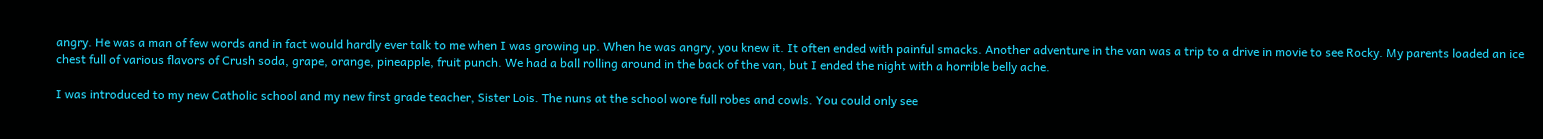angry. He was a man of few words and in fact would hardly ever talk to me when I was growing up. When he was angry, you knew it. It often ended with painful smacks. Another adventure in the van was a trip to a drive in movie to see Rocky. My parents loaded an ice chest full of various flavors of Crush soda, grape, orange, pineapple, fruit punch. We had a ball rolling around in the back of the van, but I ended the night with a horrible belly ache.

I was introduced to my new Catholic school and my new first grade teacher, Sister Lois. The nuns at the school wore full robes and cowls. You could only see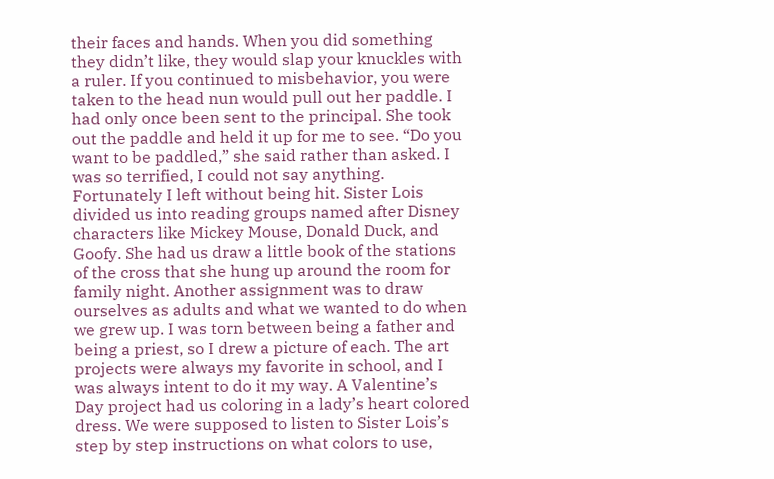their faces and hands. When you did something they didn’t like, they would slap your knuckles with a ruler. If you continued to misbehavior, you were taken to the head nun would pull out her paddle. I had only once been sent to the principal. She took out the paddle and held it up for me to see. “Do you want to be paddled,” she said rather than asked. I was so terrified, I could not say anything. Fortunately I left without being hit. Sister Lois divided us into reading groups named after Disney characters like Mickey Mouse, Donald Duck, and Goofy. She had us draw a little book of the stations of the cross that she hung up around the room for family night. Another assignment was to draw ourselves as adults and what we wanted to do when we grew up. I was torn between being a father and being a priest, so I drew a picture of each. The art projects were always my favorite in school, and I was always intent to do it my way. A Valentine’s Day project had us coloring in a lady’s heart colored dress. We were supposed to listen to Sister Lois’s step by step instructions on what colors to use,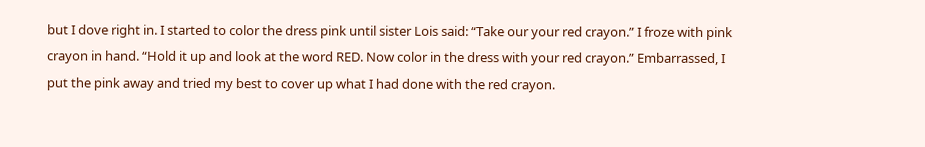but I dove right in. I started to color the dress pink until sister Lois said: “Take our your red crayon.” I froze with pink crayon in hand. “Hold it up and look at the word RED. Now color in the dress with your red crayon.” Embarrassed, I put the pink away and tried my best to cover up what I had done with the red crayon.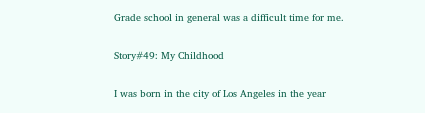Grade school in general was a difficult time for me.

Story#49: My Childhood

I was born in the city of Los Angeles in the year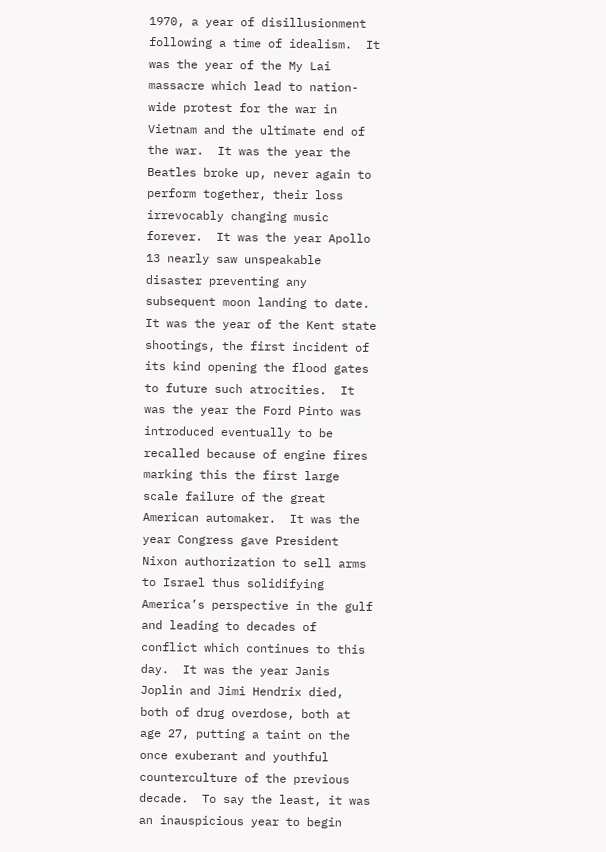1970, a year of disillusionment following a time of idealism.  It was the year of the My Lai massacre which lead to nation-wide protest for the war in Vietnam and the ultimate end of the war.  It was the year the Beatles broke up, never again to perform together, their loss irrevocably changing music forever.  It was the year Apollo 13 nearly saw unspeakable disaster preventing any subsequent moon landing to date.  It was the year of the Kent state shootings, the first incident of its kind opening the flood gates to future such atrocities.  It was the year the Ford Pinto was introduced eventually to be recalled because of engine fires marking this the first large scale failure of the great American automaker.  It was the year Congress gave President Nixon authorization to sell arms to Israel thus solidifying America’s perspective in the gulf and leading to decades of conflict which continues to this day.  It was the year Janis Joplin and Jimi Hendrix died, both of drug overdose, both at age 27, putting a taint on the once exuberant and youthful counterculture of the previous decade.  To say the least, it was an inauspicious year to begin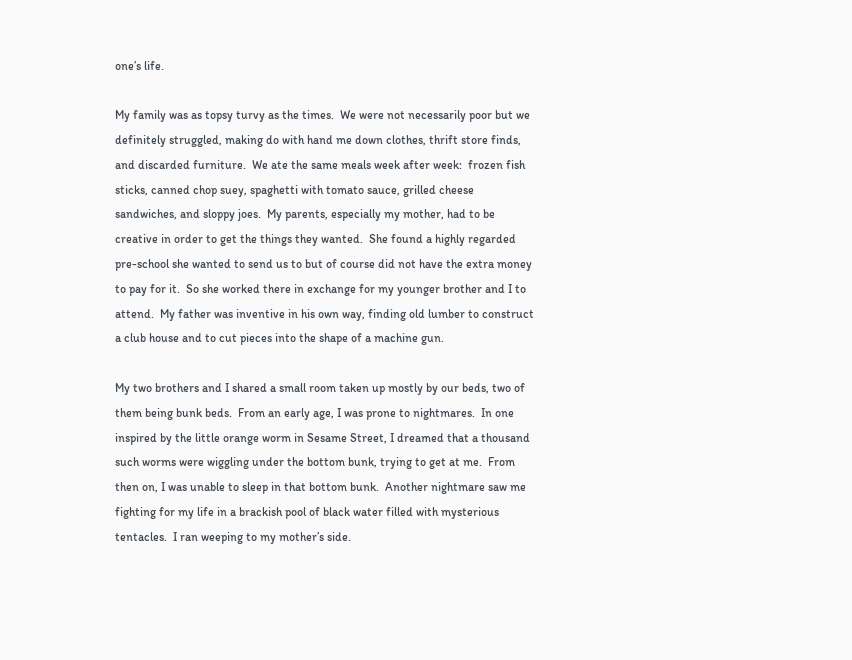one’s life.

My family was as topsy turvy as the times.  We were not necessarily poor but we definitely struggled, making do with hand me down clothes, thrift store finds, and discarded furniture.  We ate the same meals week after week:  frozen fish sticks, canned chop suey, spaghetti with tomato sauce, grilled cheese sandwiches, and sloppy joes.  My parents, especially my mother, had to be creative in order to get the things they wanted.  She found a highly regarded pre-school she wanted to send us to but of course did not have the extra money to pay for it.  So she worked there in exchange for my younger brother and I to attend.  My father was inventive in his own way, finding old lumber to construct a club house and to cut pieces into the shape of a machine gun.

My two brothers and I shared a small room taken up mostly by our beds, two of them being bunk beds.  From an early age, I was prone to nightmares.  In one inspired by the little orange worm in Sesame Street, I dreamed that a thousand such worms were wiggling under the bottom bunk, trying to get at me.  From then on, I was unable to sleep in that bottom bunk.  Another nightmare saw me fighting for my life in a brackish pool of black water filled with mysterious tentacles.  I ran weeping to my mother’s side.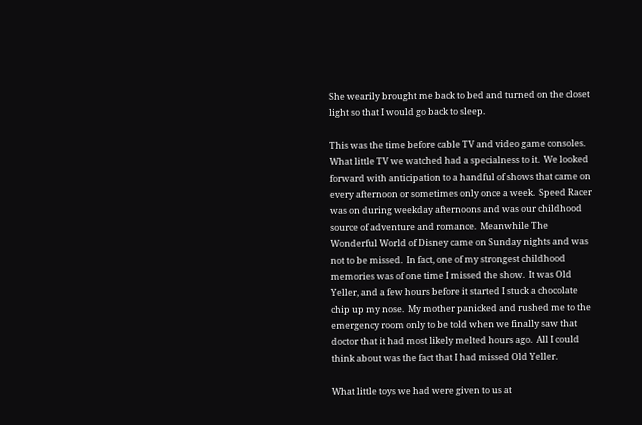She wearily brought me back to bed and turned on the closet light so that I would go back to sleep.

This was the time before cable TV and video game consoles.  What little TV we watched had a specialness to it.  We looked forward with anticipation to a handful of shows that came on every afternoon or sometimes only once a week.  Speed Racer was on during weekday afternoons and was our childhood source of adventure and romance.  Meanwhile The Wonderful World of Disney came on Sunday nights and was not to be missed.  In fact, one of my strongest childhood memories was of one time I missed the show.  It was Old Yeller, and a few hours before it started I stuck a chocolate chip up my nose.  My mother panicked and rushed me to the emergency room only to be told when we finally saw that doctor that it had most likely melted hours ago.  All I could think about was the fact that I had missed Old Yeller.

What little toys we had were given to us at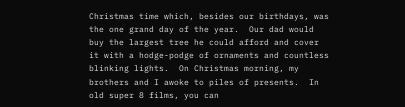Christmas time which, besides our birthdays, was the one grand day of the year.  Our dad would buy the largest tree he could afford and cover it with a hodge-podge of ornaments and countless blinking lights.  On Christmas morning, my brothers and I awoke to piles of presents.  In old super 8 films, you can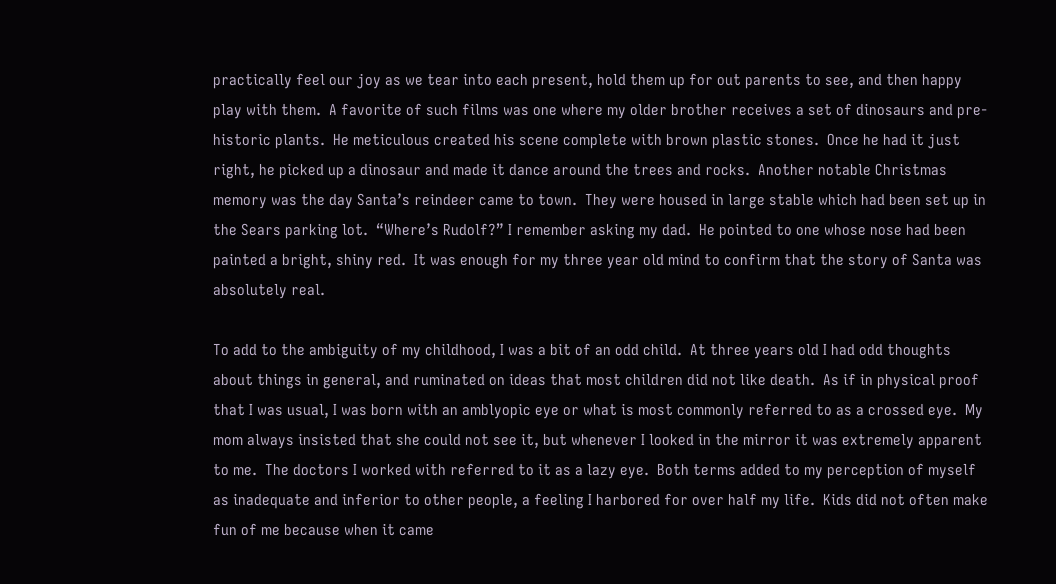practically feel our joy as we tear into each present, hold them up for out parents to see, and then happy play with them.  A favorite of such films was one where my older brother receives a set of dinosaurs and pre-historic plants.  He meticulous created his scene complete with brown plastic stones.  Once he had it just right, he picked up a dinosaur and made it dance around the trees and rocks.  Another notable Christmas memory was the day Santa’s reindeer came to town.  They were housed in large stable which had been set up in the Sears parking lot.  “Where’s Rudolf?” I remember asking my dad.  He pointed to one whose nose had been painted a bright, shiny red.  It was enough for my three year old mind to confirm that the story of Santa was absolutely real.

To add to the ambiguity of my childhood, I was a bit of an odd child.  At three years old I had odd thoughts about things in general, and ruminated on ideas that most children did not like death.  As if in physical proof that I was usual, I was born with an amblyopic eye or what is most commonly referred to as a crossed eye.  My mom always insisted that she could not see it, but whenever I looked in the mirror it was extremely apparent to me.  The doctors I worked with referred to it as a lazy eye.  Both terms added to my perception of myself as inadequate and inferior to other people, a feeling I harbored for over half my life.  Kids did not often make fun of me because when it came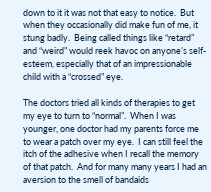down to it it was not that easy to notice.  But when they occasionally did make fun of me, it stung badly.  Being called things like “retard” and “weird” would reek havoc on anyone’s self-esteem, especially that of an impressionable child with a “crossed” eye.

The doctors tried all kinds of therapies to get my eye to turn to “normal”.  When I was younger, one doctor had my parents force me to wear a patch over my eye.  I can still feel the itch of the adhesive when I recall the memory of that patch.  And for many many years I had an aversion to the smell of bandaids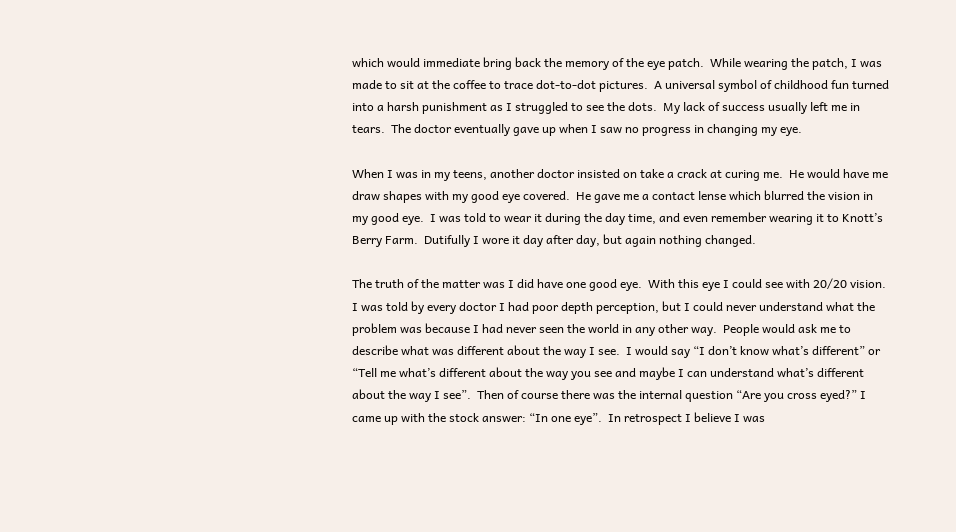which would immediate bring back the memory of the eye patch.  While wearing the patch, I was made to sit at the coffee to trace dot-to-dot pictures.  A universal symbol of childhood fun turned into a harsh punishment as I struggled to see the dots.  My lack of success usually left me in tears.  The doctor eventually gave up when I saw no progress in changing my eye.

When I was in my teens, another doctor insisted on take a crack at curing me.  He would have me draw shapes with my good eye covered.  He gave me a contact lense which blurred the vision in my good eye.  I was told to wear it during the day time, and even remember wearing it to Knott’s Berry Farm.  Dutifully I wore it day after day, but again nothing changed.

The truth of the matter was I did have one good eye.  With this eye I could see with 20/20 vision.  I was told by every doctor I had poor depth perception, but I could never understand what the problem was because I had never seen the world in any other way.  People would ask me to describe what was different about the way I see.  I would say “I don’t know what’s different” or “Tell me what’s different about the way you see and maybe I can understand what’s different about the way I see”.  Then of course there was the internal question “Are you cross eyed?” I came up with the stock answer: “In one eye”.  In retrospect I believe I was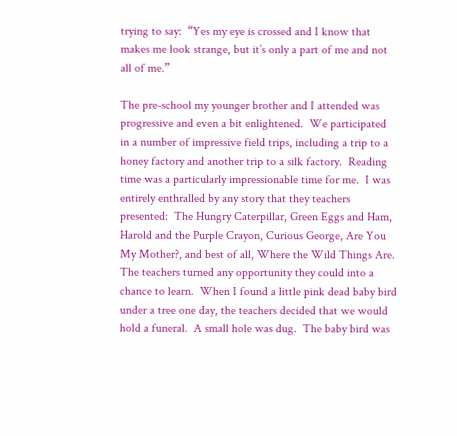trying to say:  “Yes my eye is crossed and I know that makes me look strange, but it’s only a part of me and not all of me.”

The pre-school my younger brother and I attended was progressive and even a bit enlightened.  We participated in a number of impressive field trips, including a trip to a honey factory and another trip to a silk factory.  Reading time was a particularly impressionable time for me.  I was entirely enthralled by any story that they teachers presented:  The Hungry Caterpillar, Green Eggs and Ham, Harold and the Purple Crayon, Curious George, Are You My Mother?, and best of all, Where the Wild Things Are.  The teachers turned any opportunity they could into a chance to learn.  When I found a little pink dead baby bird under a tree one day, the teachers decided that we would hold a funeral.  A small hole was dug.  The baby bird was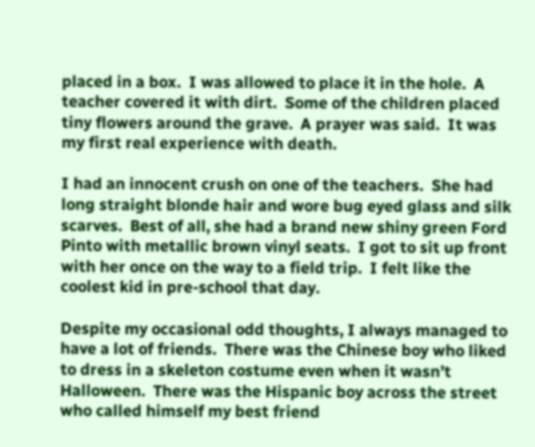placed in a box.  I was allowed to place it in the hole.  A teacher covered it with dirt.  Some of the children placed tiny flowers around the grave.  A prayer was said.  It was my first real experience with death.

I had an innocent crush on one of the teachers.  She had long straight blonde hair and wore bug eyed glass and silk scarves.  Best of all, she had a brand new shiny green Ford Pinto with metallic brown vinyl seats.  I got to sit up front with her once on the way to a field trip.  I felt like the coolest kid in pre-school that day.

Despite my occasional odd thoughts, I always managed to have a lot of friends.  There was the Chinese boy who liked to dress in a skeleton costume even when it wasn’t Halloween.  There was the Hispanic boy across the street who called himself my best friend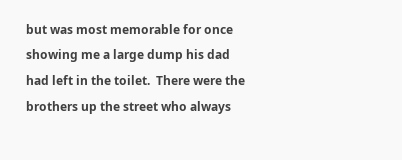but was most memorable for once showing me a large dump his dad had left in the toilet.  There were the brothers up the street who always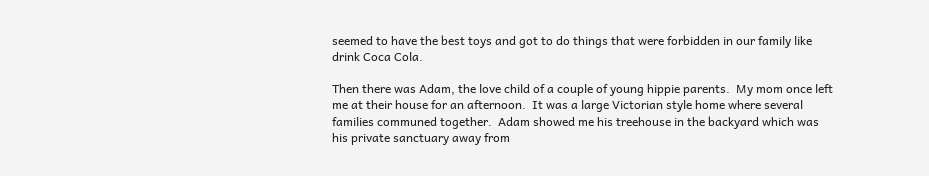seemed to have the best toys and got to do things that were forbidden in our family like drink Coca Cola.

Then there was Adam, the love child of a couple of young hippie parents.  My mom once left me at their house for an afternoon.  It was a large Victorian style home where several families communed together.  Adam showed me his treehouse in the backyard which was his private sanctuary away from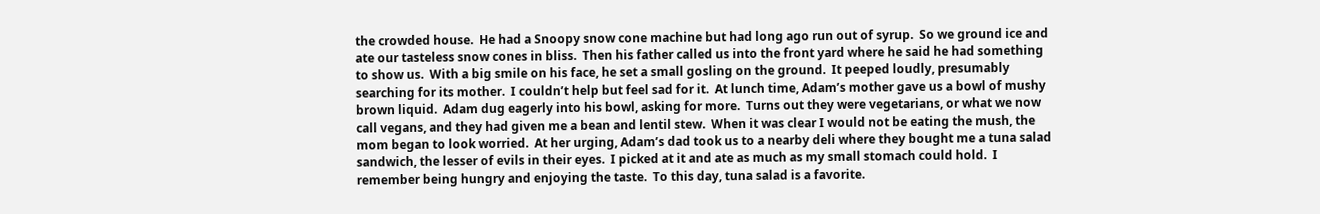the crowded house.  He had a Snoopy snow cone machine but had long ago run out of syrup.  So we ground ice and ate our tasteless snow cones in bliss.  Then his father called us into the front yard where he said he had something to show us.  With a big smile on his face, he set a small gosling on the ground.  It peeped loudly, presumably searching for its mother.  I couldn’t help but feel sad for it.  At lunch time, Adam’s mother gave us a bowl of mushy brown liquid.  Adam dug eagerly into his bowl, asking for more.  Turns out they were vegetarians, or what we now call vegans, and they had given me a bean and lentil stew.  When it was clear I would not be eating the mush, the mom began to look worried.  At her urging, Adam’s dad took us to a nearby deli where they bought me a tuna salad sandwich, the lesser of evils in their eyes.  I picked at it and ate as much as my small stomach could hold.  I remember being hungry and enjoying the taste.  To this day, tuna salad is a favorite.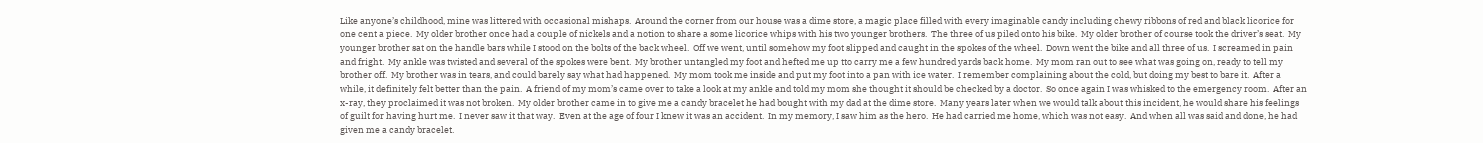Like anyone’s childhood, mine was littered with occasional mishaps.  Around the corner from our house was a dime store, a magic place filled with every imaginable candy including chewy ribbons of red and black licorice for one cent a piece.  My older brother once had a couple of nickels and a notion to share a some licorice whips with his two younger brothers.  The three of us piled onto his bike.  My older brother of course took the driver’s seat.  My younger brother sat on the handle bars while I stood on the bolts of the back wheel.  Off we went, until somehow my foot slipped and caught in the spokes of the wheel.  Down went the bike and all three of us.  I screamed in pain and fright.  My ankle was twisted and several of the spokes were bent.  My brother untangled my foot and hefted me up tto carry me a few hundred yards back home.  My mom ran out to see what was going on, ready to tell my brother off.  My brother was in tears, and could barely say what had happened.  My mom took me inside and put my foot into a pan with ice water.  I remember complaining about the cold, but doing my best to bare it.  After a while, it definitely felt better than the pain.  A friend of my mom’s came over to take a look at my ankle and told my mom she thought it should be checked by a doctor.  So once again I was whisked to the emergency room.  After an x-ray, they proclaimed it was not broken.  My older brother came in to give me a candy bracelet he had bought with my dad at the dime store.  Many years later when we would talk about this incident, he would share his feelings of guilt for having hurt me.  I never saw it that way.  Even at the age of four I knew it was an accident.  In my memory, I saw him as the hero.  He had carried me home, which was not easy.  And when all was said and done, he had given me a candy bracelet.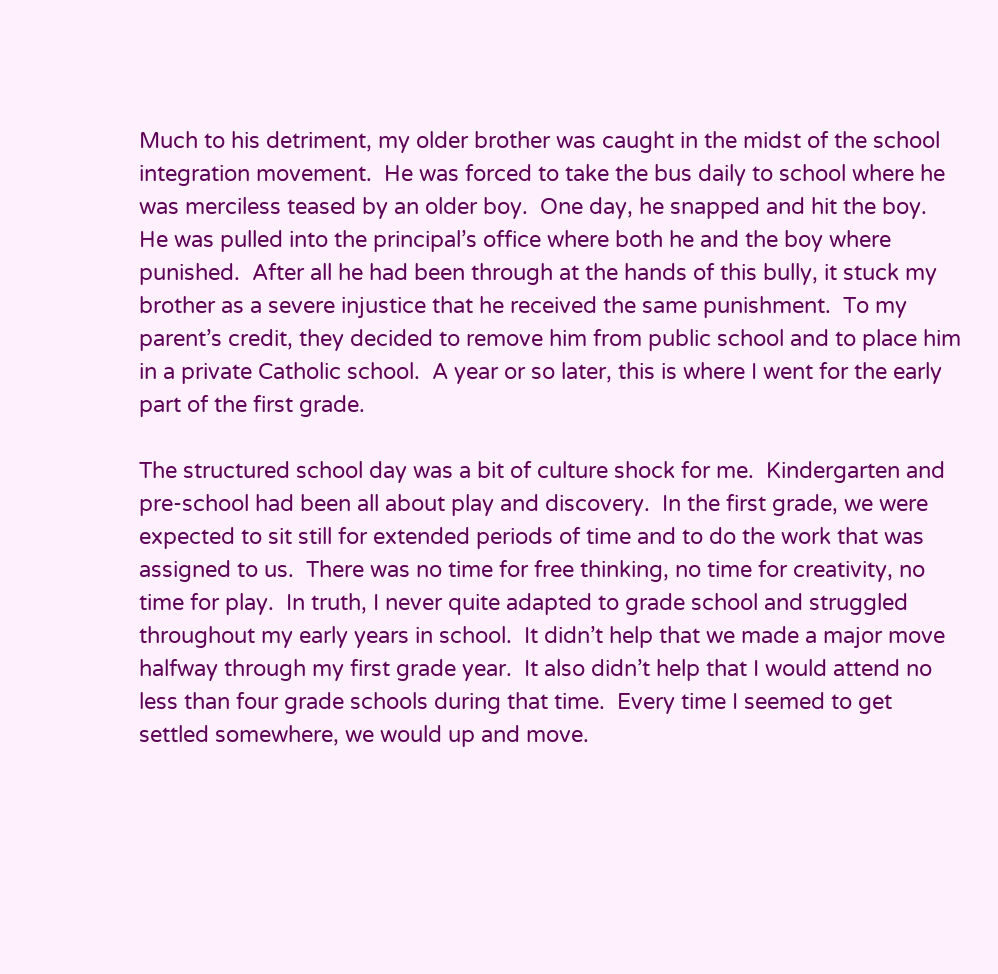Much to his detriment, my older brother was caught in the midst of the school integration movement.  He was forced to take the bus daily to school where he was merciless teased by an older boy.  One day, he snapped and hit the boy.  He was pulled into the principal’s office where both he and the boy where punished.  After all he had been through at the hands of this bully, it stuck my brother as a severe injustice that he received the same punishment.  To my parent’s credit, they decided to remove him from public school and to place him in a private Catholic school.  A year or so later, this is where I went for the early part of the first grade.

The structured school day was a bit of culture shock for me.  Kindergarten and pre-school had been all about play and discovery.  In the first grade, we were expected to sit still for extended periods of time and to do the work that was assigned to us.  There was no time for free thinking, no time for creativity, no time for play.  In truth, I never quite adapted to grade school and struggled throughout my early years in school.  It didn’t help that we made a major move halfway through my first grade year.  It also didn’t help that I would attend no less than four grade schools during that time.  Every time I seemed to get settled somewhere, we would up and move.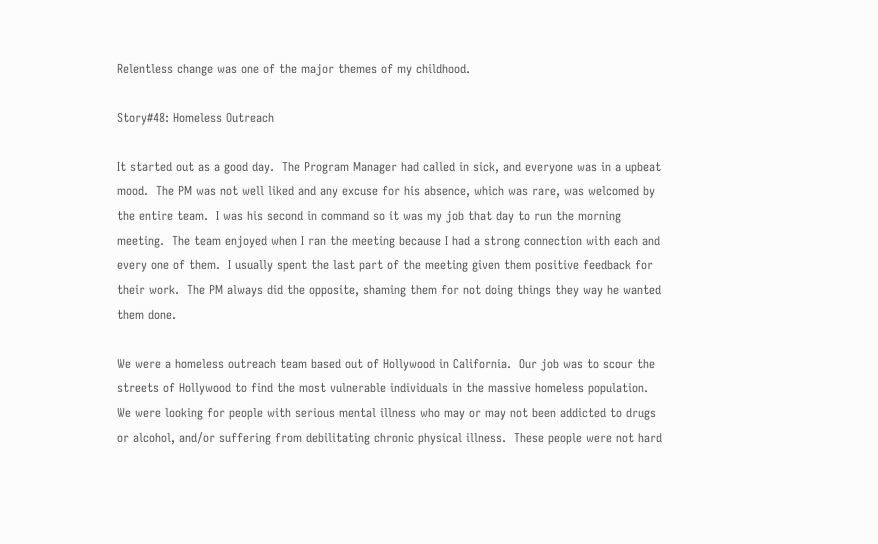Relentless change was one of the major themes of my childhood.

Story#48: Homeless Outreach

It started out as a good day.  The Program Manager had called in sick, and everyone was in a upbeat mood.  The PM was not well liked and any excuse for his absence, which was rare, was welcomed by the entire team.  I was his second in command so it was my job that day to run the morning meeting.  The team enjoyed when I ran the meeting because I had a strong connection with each and every one of them.  I usually spent the last part of the meeting given them positive feedback for their work.  The PM always did the opposite, shaming them for not doing things they way he wanted them done.

We were a homeless outreach team based out of Hollywood in California.  Our job was to scour the streets of Hollywood to find the most vulnerable individuals in the massive homeless population.  We were looking for people with serious mental illness who may or may not been addicted to drugs or alcohol, and/or suffering from debilitating chronic physical illness.  These people were not hard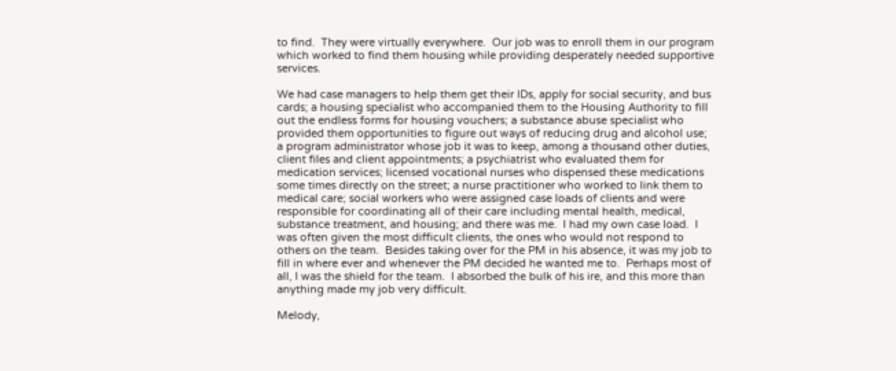to find.  They were virtually everywhere.  Our job was to enroll them in our program which worked to find them housing while providing desperately needed supportive services.

We had case managers to help them get their IDs, apply for social security, and bus cards; a housing specialist who accompanied them to the Housing Authority to fill out the endless forms for housing vouchers; a substance abuse specialist who provided them opportunities to figure out ways of reducing drug and alcohol use; a program administrator whose job it was to keep, among a thousand other duties, client files and client appointments; a psychiatrist who evaluated them for medication services; licensed vocational nurses who dispensed these medications some times directly on the street; a nurse practitioner who worked to link them to medical care; social workers who were assigned case loads of clients and were responsible for coordinating all of their care including mental health, medical, substance treatment, and housing; and there was me.  I had my own case load.  I was often given the most difficult clients, the ones who would not respond to others on the team.  Besides taking over for the PM in his absence, it was my job to fill in where ever and whenever the PM decided he wanted me to.  Perhaps most of all, I was the shield for the team.  I absorbed the bulk of his ire, and this more than anything made my job very difficult.

Melody,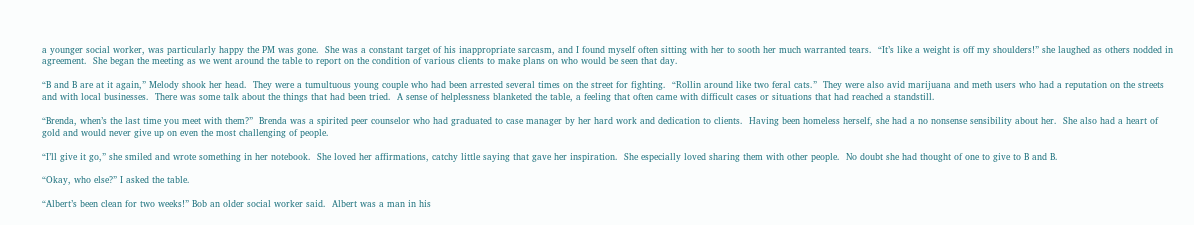a younger social worker, was particularly happy the PM was gone.  She was a constant target of his inappropriate sarcasm, and I found myself often sitting with her to sooth her much warranted tears.  “It’s like a weight is off my shoulders!” she laughed as others nodded in agreement.  She began the meeting as we went around the table to report on the condition of various clients to make plans on who would be seen that day.

“B and B are at it again,” Melody shook her head.  They were a tumultuous young couple who had been arrested several times on the street for fighting.  “Rollin around like two feral cats.”  They were also avid marijuana and meth users who had a reputation on the streets and with local businesses.  There was some talk about the things that had been tried.  A sense of helplessness blanketed the table, a feeling that often came with difficult cases or situations that had reached a standstill.

“Brenda, when’s the last time you meet with them?”  Brenda was a spirited peer counselor who had graduated to case manager by her hard work and dedication to clients.  Having been homeless herself, she had a no nonsense sensibility about her.  She also had a heart of gold and would never give up on even the most challenging of people.

“I’ll give it go,” she smiled and wrote something in her notebook.  She loved her affirmations, catchy little saying that gave her inspiration.  She especially loved sharing them with other people.  No doubt she had thought of one to give to B and B.

“Okay, who else?” I asked the table.

“Albert’s been clean for two weeks!” Bob an older social worker said.  Albert was a man in his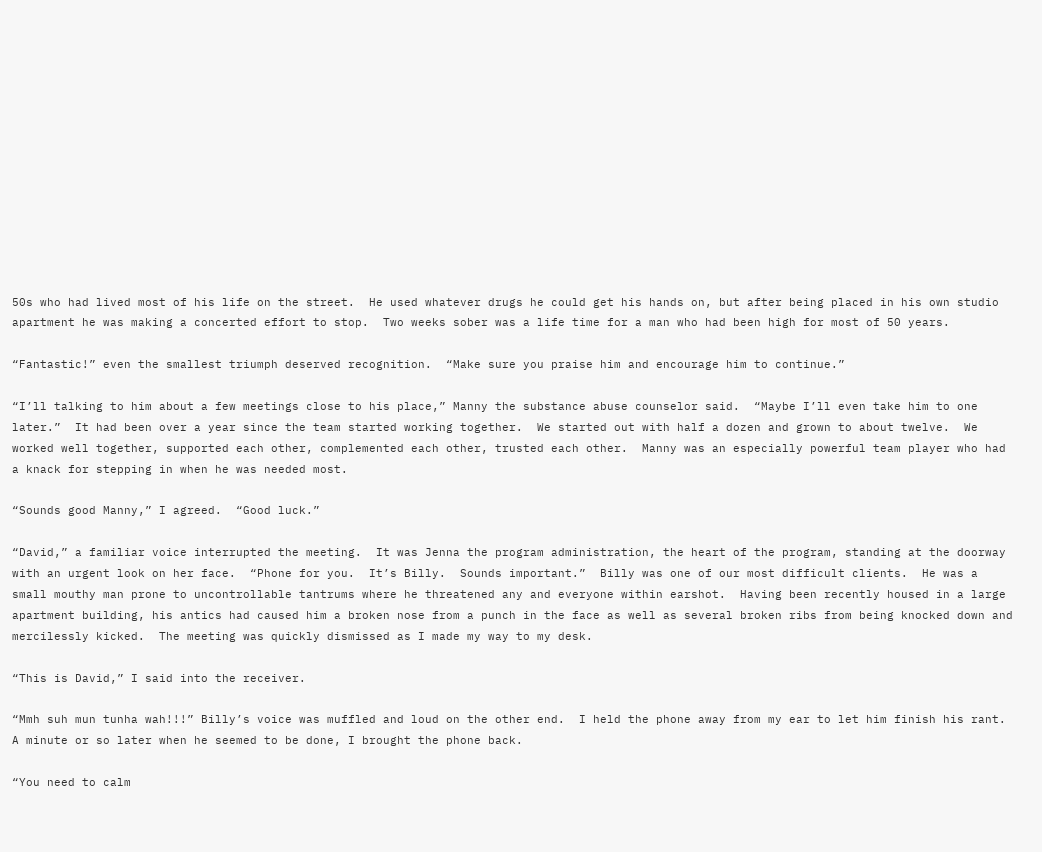50s who had lived most of his life on the street.  He used whatever drugs he could get his hands on, but after being placed in his own studio apartment he was making a concerted effort to stop.  Two weeks sober was a life time for a man who had been high for most of 50 years.

“Fantastic!” even the smallest triumph deserved recognition.  “Make sure you praise him and encourage him to continue.”

“I’ll talking to him about a few meetings close to his place,” Manny the substance abuse counselor said.  “Maybe I’ll even take him to one later.”  It had been over a year since the team started working together.  We started out with half a dozen and grown to about twelve.  We worked well together, supported each other, complemented each other, trusted each other.  Manny was an especially powerful team player who had a knack for stepping in when he was needed most.

“Sounds good Manny,” I agreed.  “Good luck.”

“David,” a familiar voice interrupted the meeting.  It was Jenna the program administration, the heart of the program, standing at the doorway with an urgent look on her face.  “Phone for you.  It’s Billy.  Sounds important.”  Billy was one of our most difficult clients.  He was a small mouthy man prone to uncontrollable tantrums where he threatened any and everyone within earshot.  Having been recently housed in a large apartment building, his antics had caused him a broken nose from a punch in the face as well as several broken ribs from being knocked down and mercilessly kicked.  The meeting was quickly dismissed as I made my way to my desk.

“This is David,” I said into the receiver.

“Mmh suh mun tunha wah!!!” Billy’s voice was muffled and loud on the other end.  I held the phone away from my ear to let him finish his rant.  A minute or so later when he seemed to be done, I brought the phone back.

“You need to calm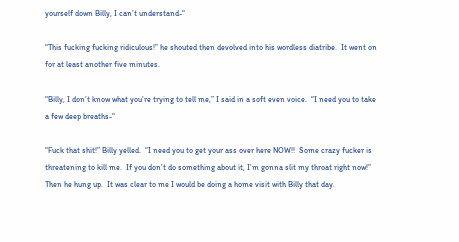yourself down Billy, I can’t understand-“

“This fucking fucking ridiculous!” he shouted then devolved into his wordless diatribe.  It went on for at least another five minutes.

“Billy, I don’t know what you’re trying to tell me,” I said in a soft even voice.  “I need you to take a few deep breaths-“

“Fuck that shit!” Billy yelled.  “I need you to get your ass over here NOW!!  Some crazy fucker is threatening to kill me.  If you don’t do something about it, I’m gonna slit my throat right now!”  Then he hung up.  It was clear to me I would be doing a home visit with Billy that day.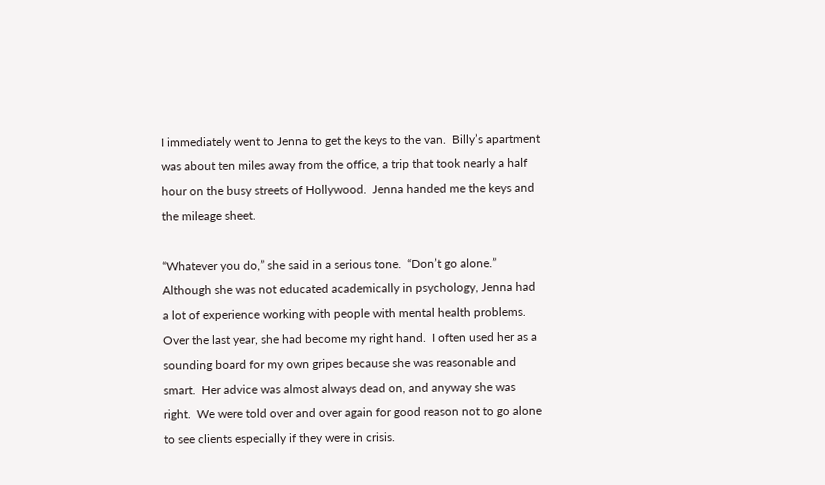I immediately went to Jenna to get the keys to the van.  Billy’s apartment was about ten miles away from the office, a trip that took nearly a half hour on the busy streets of Hollywood.  Jenna handed me the keys and the mileage sheet.

“Whatever you do,” she said in a serious tone.  “Don’t go alone.”  Although she was not educated academically in psychology, Jenna had a lot of experience working with people with mental health problems.  Over the last year, she had become my right hand.  I often used her as a sounding board for my own gripes because she was reasonable and smart.  Her advice was almost always dead on, and anyway she was right.  We were told over and over again for good reason not to go alone to see clients especially if they were in crisis.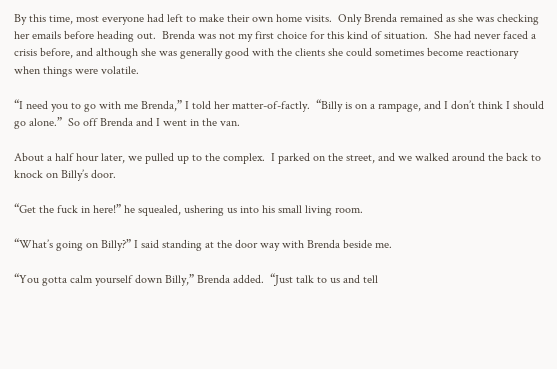By this time, most everyone had left to make their own home visits.  Only Brenda remained as she was checking her emails before heading out.  Brenda was not my first choice for this kind of situation.  She had never faced a crisis before, and although she was generally good with the clients she could sometimes become reactionary when things were volatile.

“I need you to go with me Brenda,” I told her matter-of-factly.  “Billy is on a rampage, and I don’t think I should go alone.”  So off Brenda and I went in the van.

About a half hour later, we pulled up to the complex.  I parked on the street, and we walked around the back to knock on Billy’s door.

“Get the fuck in here!” he squealed, ushering us into his small living room.

“What’s going on Billy?” I said standing at the door way with Brenda beside me.

“You gotta calm yourself down Billy,” Brenda added.  “Just talk to us and tell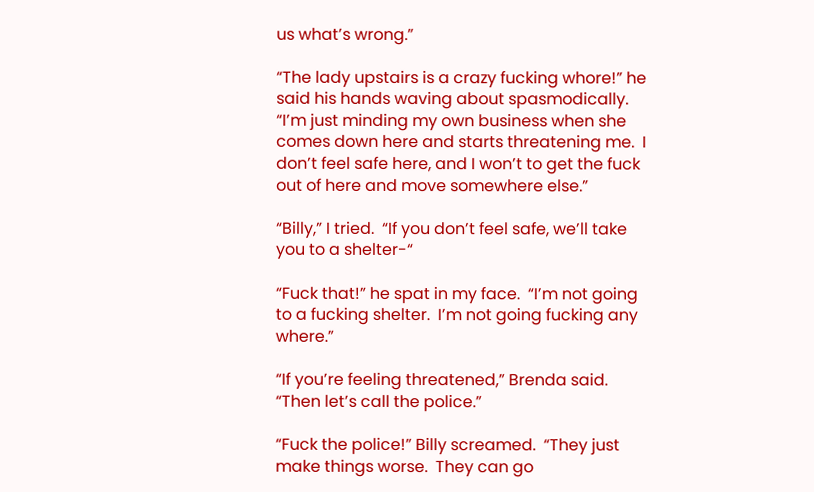us what’s wrong.”

“The lady upstairs is a crazy fucking whore!” he said his hands waving about spasmodically.  “I’m just minding my own business when she comes down here and starts threatening me.  I don’t feel safe here, and I won’t to get the fuck out of here and move somewhere else.”

“Billy,” I tried.  “If you don’t feel safe, we’ll take you to a shelter-“

“Fuck that!” he spat in my face.  “I’m not going to a fucking shelter.  I’m not going fucking any where.”

“If you’re feeling threatened,” Brenda said.  “Then let’s call the police.”

“Fuck the police!” Billy screamed.  “They just make things worse.  They can go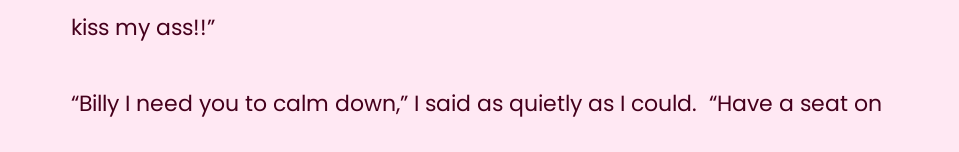kiss my ass!!”

“Billy I need you to calm down,” I said as quietly as I could.  “Have a seat on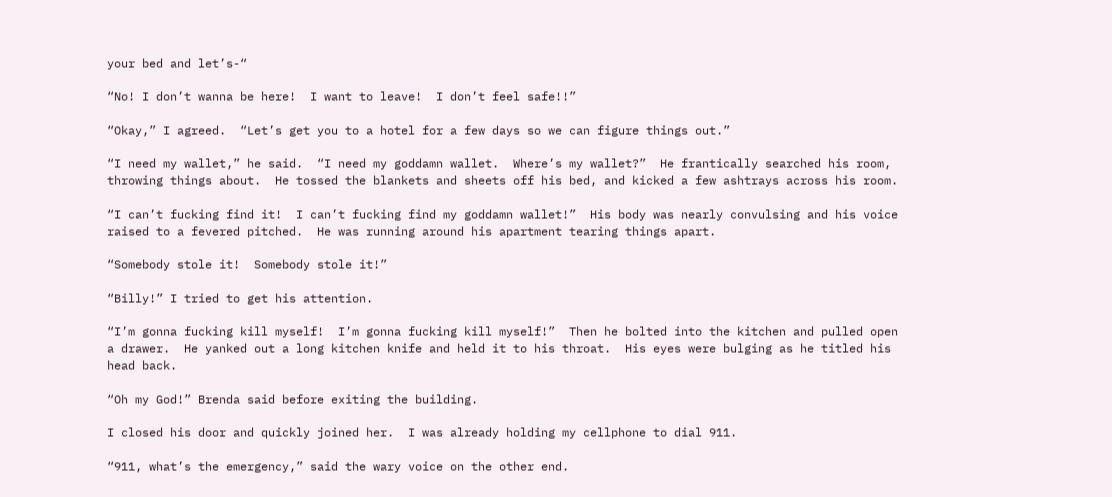your bed and let’s-“

“No! I don’t wanna be here!  I want to leave!  I don’t feel safe!!”

“Okay,” I agreed.  “Let’s get you to a hotel for a few days so we can figure things out.”

“I need my wallet,” he said.  “I need my goddamn wallet.  Where’s my wallet?”  He frantically searched his room, throwing things about.  He tossed the blankets and sheets off his bed, and kicked a few ashtrays across his room.

“I can’t fucking find it!  I can’t fucking find my goddamn wallet!”  His body was nearly convulsing and his voice raised to a fevered pitched.  He was running around his apartment tearing things apart.

“Somebody stole it!  Somebody stole it!”

“Billy!” I tried to get his attention.

“I’m gonna fucking kill myself!  I’m gonna fucking kill myself!”  Then he bolted into the kitchen and pulled open a drawer.  He yanked out a long kitchen knife and held it to his throat.  His eyes were bulging as he titled his head back.

“Oh my God!” Brenda said before exiting the building.

I closed his door and quickly joined her.  I was already holding my cellphone to dial 911.

“911, what’s the emergency,” said the wary voice on the other end.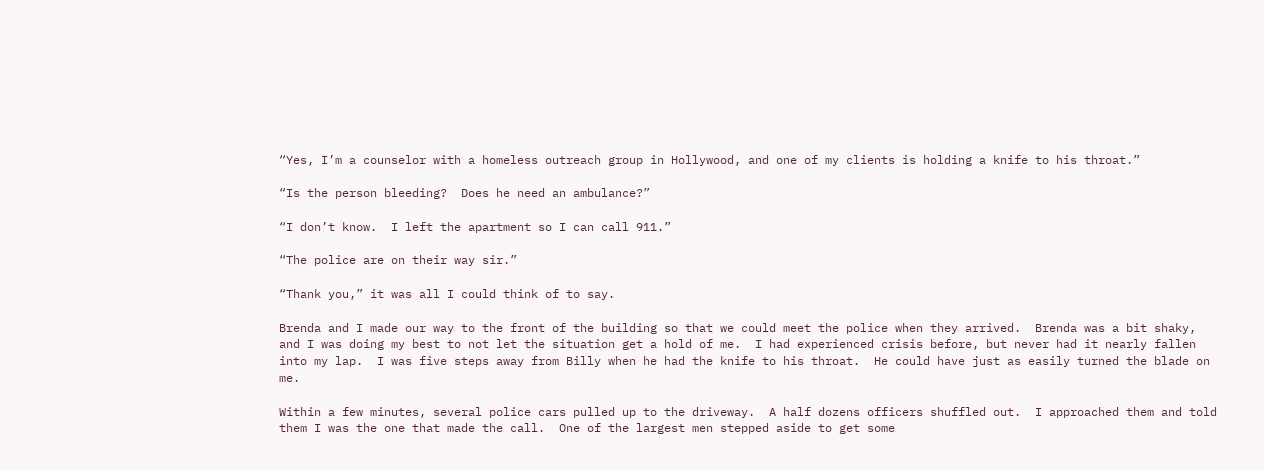“Yes, I’m a counselor with a homeless outreach group in Hollywood, and one of my clients is holding a knife to his throat.”

“Is the person bleeding?  Does he need an ambulance?”

“I don’t know.  I left the apartment so I can call 911.”

“The police are on their way sir.”

“Thank you,” it was all I could think of to say.

Brenda and I made our way to the front of the building so that we could meet the police when they arrived.  Brenda was a bit shaky, and I was doing my best to not let the situation get a hold of me.  I had experienced crisis before, but never had it nearly fallen into my lap.  I was five steps away from Billy when he had the knife to his throat.  He could have just as easily turned the blade on me.

Within a few minutes, several police cars pulled up to the driveway.  A half dozens officers shuffled out.  I approached them and told them I was the one that made the call.  One of the largest men stepped aside to get some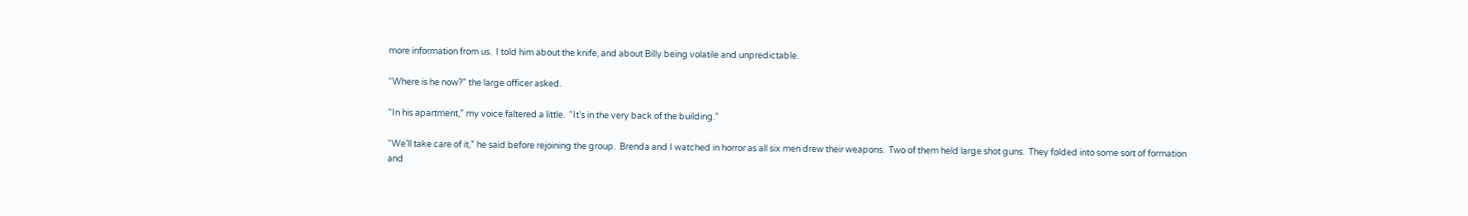more information from us.  I told him about the knife, and about Billy being volatile and unpredictable.

“Where is he now?” the large officer asked.

“In his apartment,” my voice faltered a little.  “It’s in the very back of the building.”

“We’ll take care of it,” he said before rejoining the group.  Brenda and I watched in horror as all six men drew their weapons.  Two of them held large shot guns.  They folded into some sort of formation and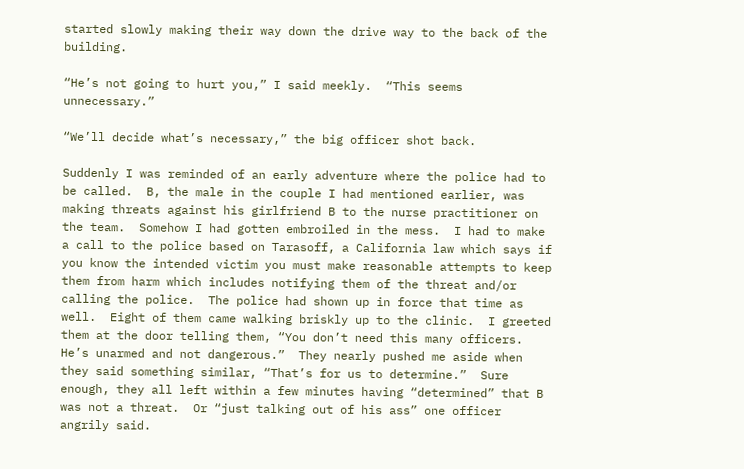started slowly making their way down the drive way to the back of the building.

“He’s not going to hurt you,” I said meekly.  “This seems unnecessary.”

“We’ll decide what’s necessary,” the big officer shot back.

Suddenly I was reminded of an early adventure where the police had to be called.  B, the male in the couple I had mentioned earlier, was making threats against his girlfriend B to the nurse practitioner on the team.  Somehow I had gotten embroiled in the mess.  I had to make a call to the police based on Tarasoff, a California law which says if you know the intended victim you must make reasonable attempts to keep them from harm which includes notifying them of the threat and/or calling the police.  The police had shown up in force that time as well.  Eight of them came walking briskly up to the clinic.  I greeted them at the door telling them, “You don’t need this many officers.  He’s unarmed and not dangerous.”  They nearly pushed me aside when they said something similar, “That’s for us to determine.”  Sure enough, they all left within a few minutes having “determined” that B was not a threat.  Or “just talking out of his ass” one officer angrily said.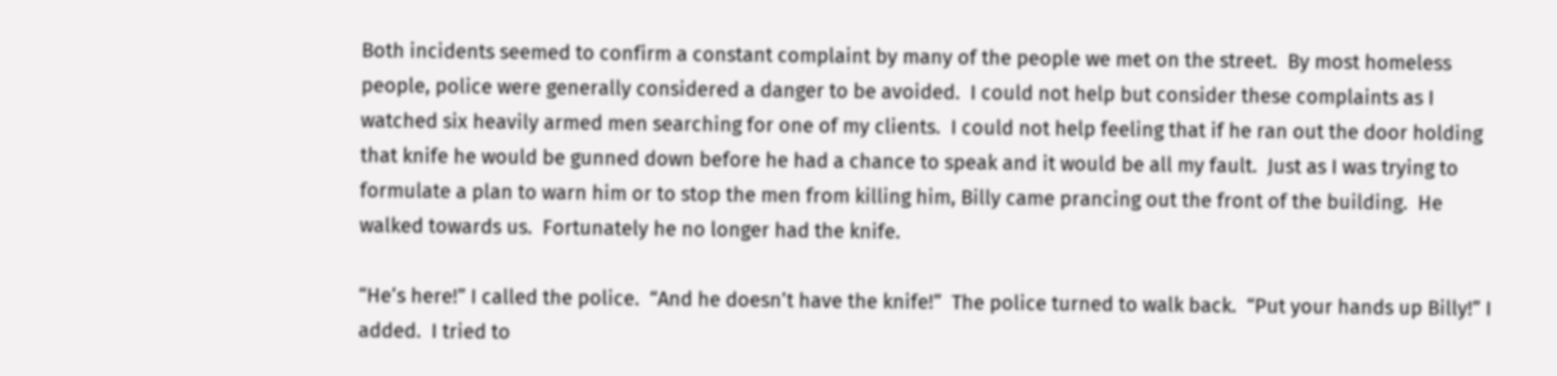Both incidents seemed to confirm a constant complaint by many of the people we met on the street.  By most homeless people, police were generally considered a danger to be avoided.  I could not help but consider these complaints as I watched six heavily armed men searching for one of my clients.  I could not help feeling that if he ran out the door holding that knife he would be gunned down before he had a chance to speak and it would be all my fault.  Just as I was trying to formulate a plan to warn him or to stop the men from killing him, Billy came prancing out the front of the building.  He walked towards us.  Fortunately he no longer had the knife.

“He’s here!” I called the police.  “And he doesn’t have the knife!”  The police turned to walk back.  “Put your hands up Billy!” I added.  I tried to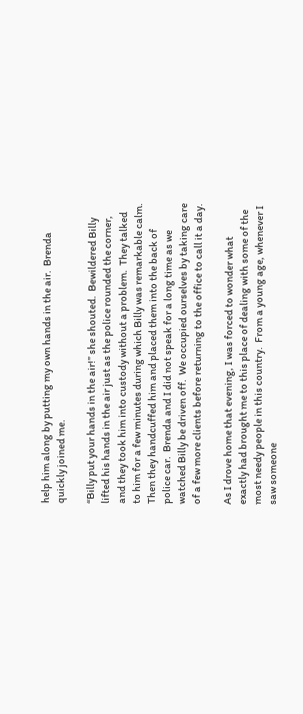help him along by putting my own hands in the air.  Brenda quickly joined me.

“Billy put your hands in the air!” she shouted.  Bewildered Billy lifted his hands in the air just as the police rounded the corner, and they took him into custody without a problem.  They talked to him for a few minutes during which Billy was remarkable calm.  Then they handcuffed him and placed them into the back of police car.  Brenda and I did not speak for a long time as we watched Billy be driven off.  We occupied ourselves by taking care of a few more clients before returning to the office to call it a day.

As I drove home that evening, I was forced to wonder what exactly had brought me to this place of dealing with some of the most needy people in this country.  From a young age, whenever I saw someone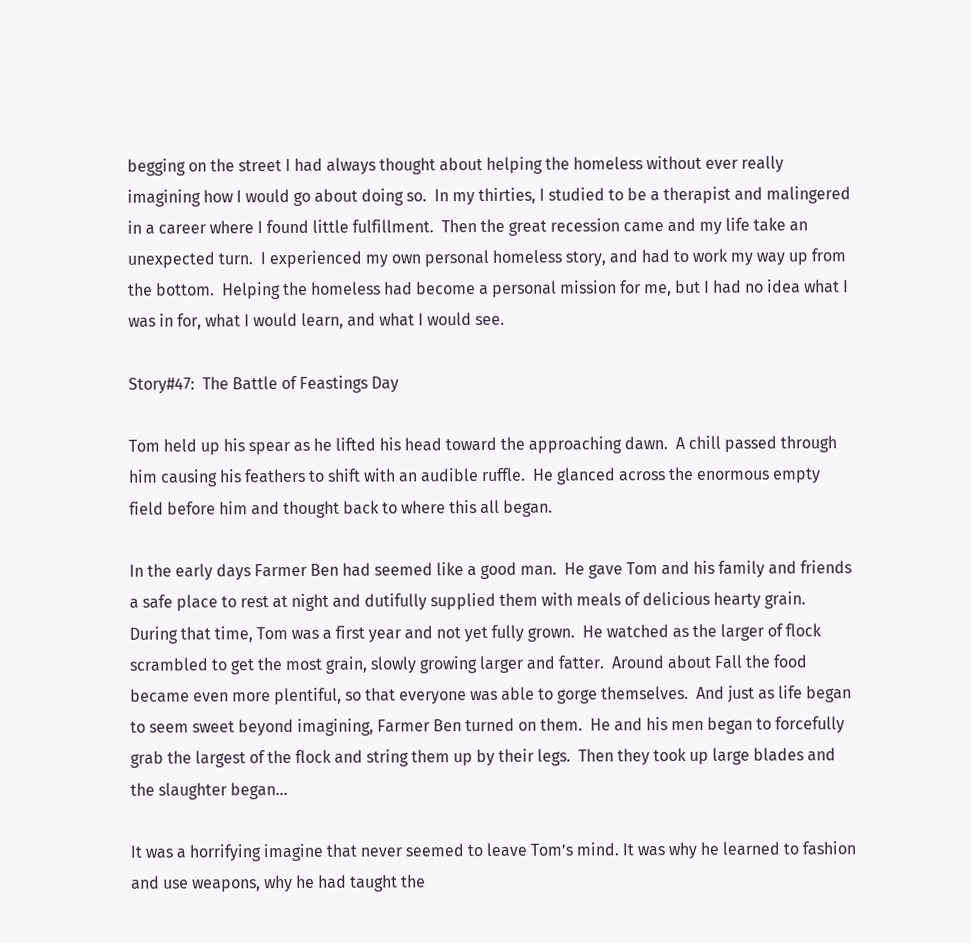begging on the street I had always thought about helping the homeless without ever really imagining how I would go about doing so.  In my thirties, I studied to be a therapist and malingered in a career where I found little fulfillment.  Then the great recession came and my life take an unexpected turn.  I experienced my own personal homeless story, and had to work my way up from the bottom.  Helping the homeless had become a personal mission for me, but I had no idea what I was in for, what I would learn, and what I would see.

Story#47:  The Battle of Feastings Day

Tom held up his spear as he lifted his head toward the approaching dawn.  A chill passed through him causing his feathers to shift with an audible ruffle.  He glanced across the enormous empty field before him and thought back to where this all began.

In the early days Farmer Ben had seemed like a good man.  He gave Tom and his family and friends a safe place to rest at night and dutifully supplied them with meals of delicious hearty grain. During that time, Tom was a first year and not yet fully grown.  He watched as the larger of flock scrambled to get the most grain, slowly growing larger and fatter.  Around about Fall the food became even more plentiful, so that everyone was able to gorge themselves.  And just as life began to seem sweet beyond imagining, Farmer Ben turned on them.  He and his men began to forcefully grab the largest of the flock and string them up by their legs.  Then they took up large blades and the slaughter began…

It was a horrifying imagine that never seemed to leave Tom’s mind. It was why he learned to fashion and use weapons, why he had taught the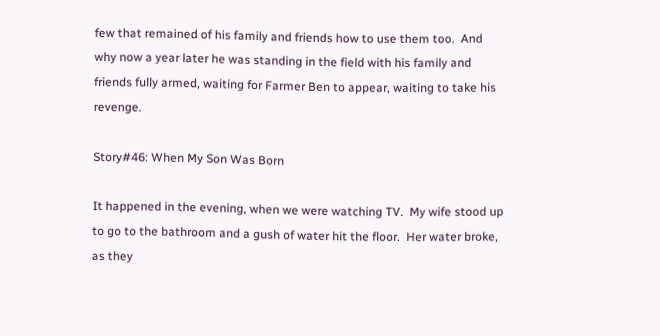few that remained of his family and friends how to use them too.  And why now a year later he was standing in the field with his family and friends fully armed, waiting for Farmer Ben to appear, waiting to take his revenge.

Story#46: When My Son Was Born

It happened in the evening, when we were watching TV.  My wife stood up to go to the bathroom and a gush of water hit the floor.  Her water broke, as they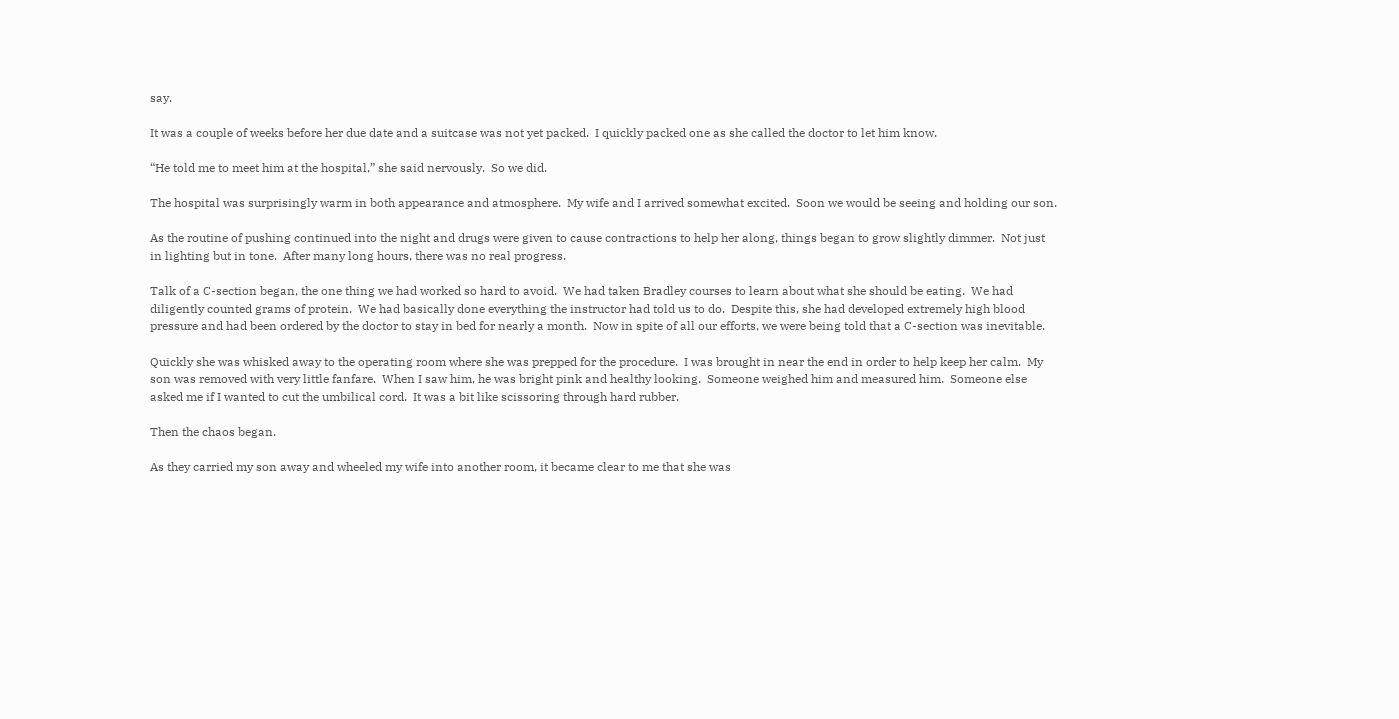say.

It was a couple of weeks before her due date and a suitcase was not yet packed.  I quickly packed one as she called the doctor to let him know.

“He told me to meet him at the hospital,” she said nervously.  So we did.

The hospital was surprisingly warm in both appearance and atmosphere.  My wife and I arrived somewhat excited.  Soon we would be seeing and holding our son.

As the routine of pushing continued into the night and drugs were given to cause contractions to help her along, things began to grow slightly dimmer.  Not just in lighting but in tone.  After many long hours, there was no real progress.

Talk of a C-section began, the one thing we had worked so hard to avoid.  We had taken Bradley courses to learn about what she should be eating.  We had diligently counted grams of protein.  We had basically done everything the instructor had told us to do.  Despite this, she had developed extremely high blood pressure and had been ordered by the doctor to stay in bed for nearly a month.  Now in spite of all our efforts, we were being told that a C-section was inevitable.

Quickly she was whisked away to the operating room where she was prepped for the procedure.  I was brought in near the end in order to help keep her calm.  My son was removed with very little fanfare.  When I saw him, he was bright pink and healthy looking.  Someone weighed him and measured him.  Someone else asked me if I wanted to cut the umbilical cord.  It was a bit like scissoring through hard rubber.

Then the chaos began.

As they carried my son away and wheeled my wife into another room, it became clear to me that she was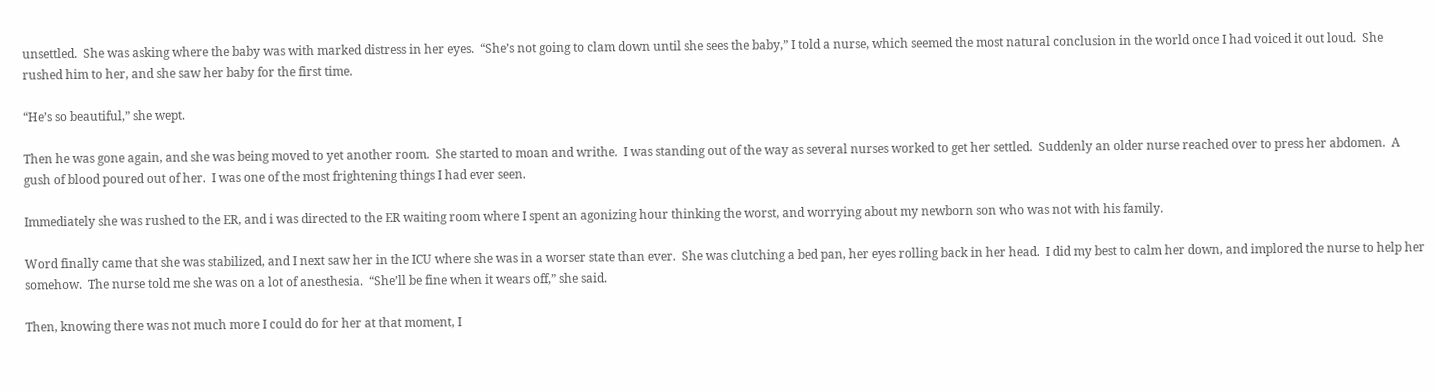unsettled.  She was asking where the baby was with marked distress in her eyes.  “She’s not going to clam down until she sees the baby,” I told a nurse, which seemed the most natural conclusion in the world once I had voiced it out loud.  She rushed him to her, and she saw her baby for the first time.

“He’s so beautiful,” she wept.

Then he was gone again, and she was being moved to yet another room.  She started to moan and writhe.  I was standing out of the way as several nurses worked to get her settled.  Suddenly an older nurse reached over to press her abdomen.  A gush of blood poured out of her.  I was one of the most frightening things I had ever seen.

Immediately she was rushed to the ER, and i was directed to the ER waiting room where I spent an agonizing hour thinking the worst, and worrying about my newborn son who was not with his family.

Word finally came that she was stabilized, and I next saw her in the ICU where she was in a worser state than ever.  She was clutching a bed pan, her eyes rolling back in her head.  I did my best to calm her down, and implored the nurse to help her somehow.  The nurse told me she was on a lot of anesthesia.  “She’ll be fine when it wears off,” she said.

Then, knowing there was not much more I could do for her at that moment, I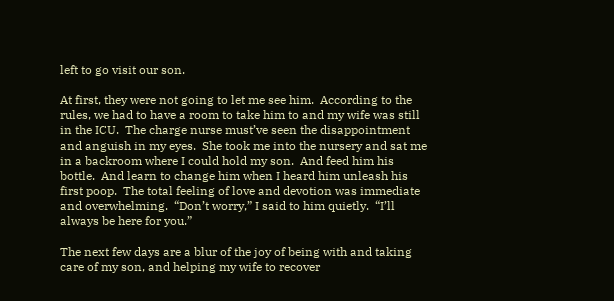left to go visit our son.

At first, they were not going to let me see him.  According to the rules, we had to have a room to take him to and my wife was still in the ICU.  The charge nurse must’ve seen the disappointment and anguish in my eyes.  She took me into the nursery and sat me in a backroom where I could hold my son.  And feed him his bottle.  And learn to change him when I heard him unleash his first poop.  The total feeling of love and devotion was immediate and overwhelming.  “Don’t worry,” I said to him quietly.  “I’ll always be here for you.”

The next few days are a blur of the joy of being with and taking care of my son, and helping my wife to recover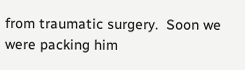from traumatic surgery.  Soon we were packing him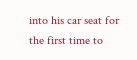into his car seat for the first time to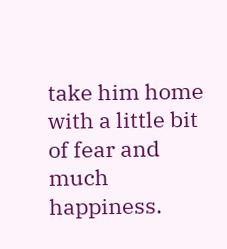take him home with a little bit of fear and much happiness.